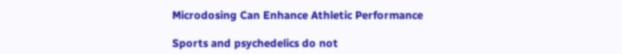Microdosing Can Enhance Athletic Performance

Sports and psychedelics do not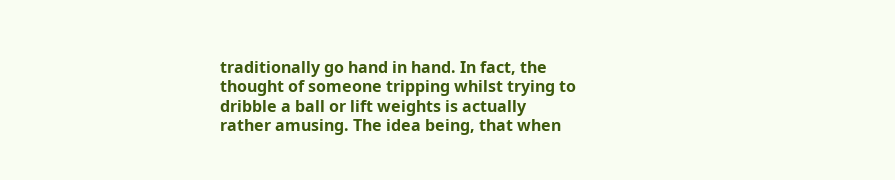traditionally go hand in hand. In fact, the thought of someone tripping whilst trying to dribble a ball or lift weights is actually rather amusing. The idea being, that when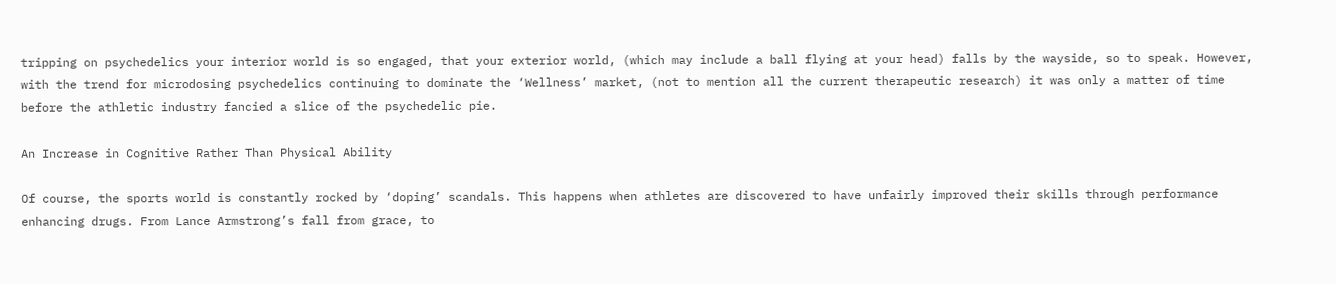tripping on psychedelics your interior world is so engaged, that your exterior world, (which may include a ball flying at your head) falls by the wayside, so to speak. However, with the trend for microdosing psychedelics continuing to dominate the ‘Wellness’ market, (not to mention all the current therapeutic research) it was only a matter of time before the athletic industry fancied a slice of the psychedelic pie.

An Increase in Cognitive Rather Than Physical Ability

Of course, the sports world is constantly rocked by ‘doping’ scandals. This happens when athletes are discovered to have unfairly improved their skills through performance enhancing drugs. From Lance Armstrong’s fall from grace, to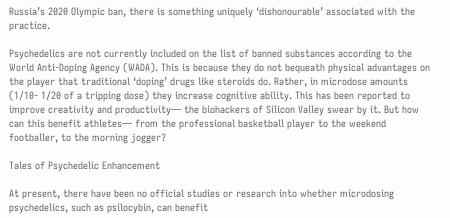Russia’s 2020 Olympic ban, there is something uniquely ‘dishonourable’ associated with the practice.

Psychedelics are not currently included on the list of banned substances according to the World Anti-Doping Agency (WADA). This is because they do not bequeath physical advantages on the player that traditional ‘doping’ drugs like steroids do. Rather, in microdose amounts (1/10- 1/20 of a tripping dose) they increase cognitive ability. This has been reported to improve creativity and productivity— the biohackers of Silicon Valley swear by it. But how can this benefit athletes— from the professional basketball player to the weekend footballer, to the morning jogger?

Tales of Psychedelic Enhancement

At present, there have been no official studies or research into whether microdosing psychedelics, such as psilocybin, can benefit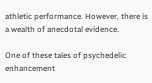athletic performance. However, there is a wealth of anecdotal evidence.

One of these tales of psychedelic enhancement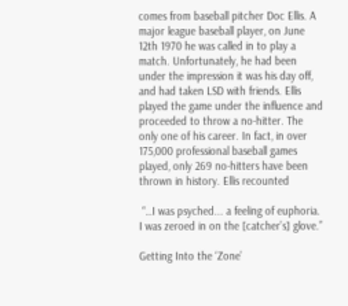comes from baseball pitcher Doc Ellis. A major league baseball player, on June 12th 1970 he was called in to play a match. Unfortunately, he had been under the impression it was his day off, and had taken LSD with friends. Ellis played the game under the influence and proceeded to throw a no-hitter. The only one of his career. In fact, in over 175,000 professional baseball games played, only 269 no-hitters have been thrown in history. Ellis recounted

 “…I was psyched... a feeling of euphoria. I was zeroed in on the [catcher’s] glove.”

Getting Into the ‘Zone’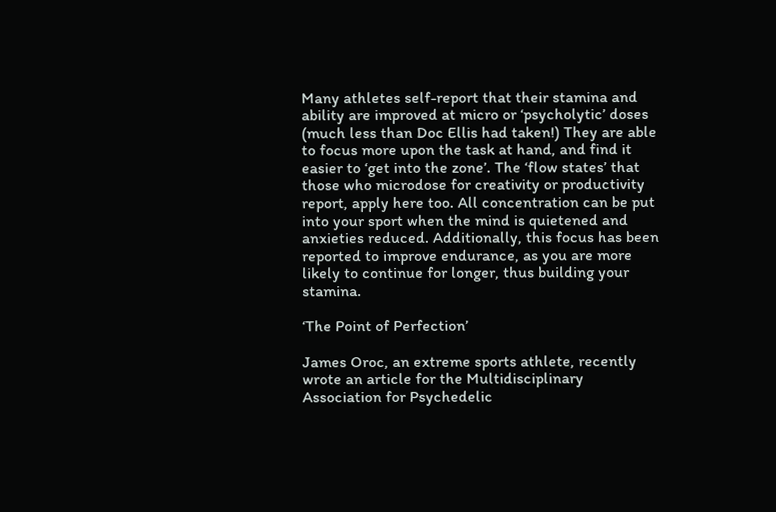Many athletes self-report that their stamina and ability are improved at micro or ‘psycholytic’ doses (much less than Doc Ellis had taken!) They are able to focus more upon the task at hand, and find it easier to ‘get into the zone’. The ‘flow states’ that those who microdose for creativity or productivity report, apply here too. All concentration can be put into your sport when the mind is quietened and anxieties reduced. Additionally, this focus has been reported to improve endurance, as you are more likely to continue for longer, thus building your stamina.

‘The Point of Perfection’

James Oroc, an extreme sports athlete, recently wrote an article for the Multidisciplinary Association for Psychedelic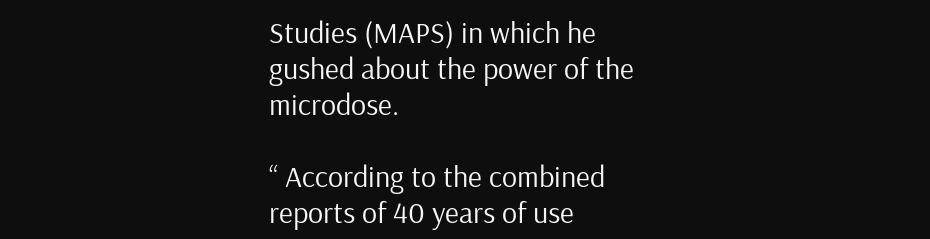Studies (MAPS) in which he gushed about the power of the microdose.

“ According to the combined reports of 40 years of use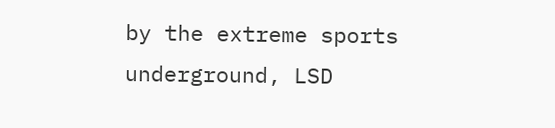by the extreme sports underground, LSD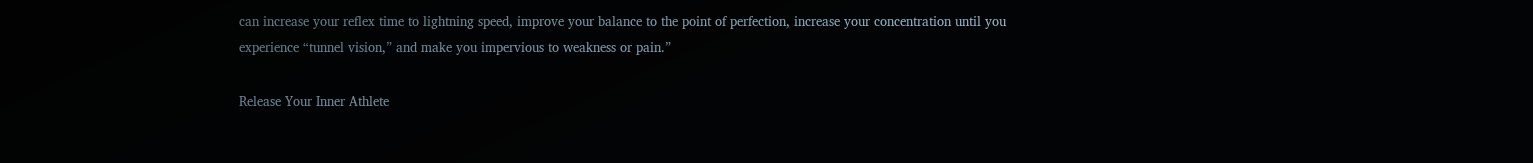can increase your reflex time to lightning speed, improve your balance to the point of perfection, increase your concentration until you experience “tunnel vision,” and make you impervious to weakness or pain.”

Release Your Inner Athlete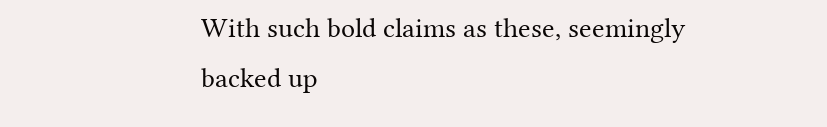With such bold claims as these, seemingly backed up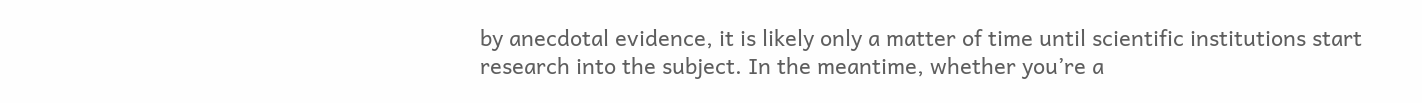by anecdotal evidence, it is likely only a matter of time until scientific institutions start research into the subject. In the meantime, whether you’re a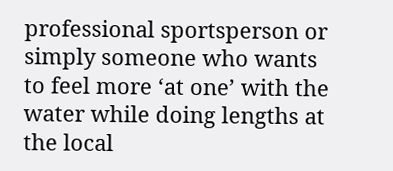professional sportsperson or simply someone who wants to feel more ‘at one’ with the water while doing lengths at the local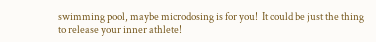swimming pool, maybe microdosing is for you!  It could be just the thing to release your inner athlete!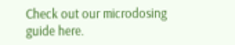Check out our microdosing guide here.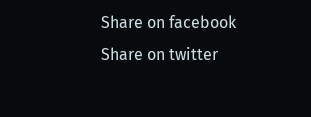Share on facebook
Share on twitter